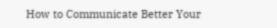How to Communicate Better Your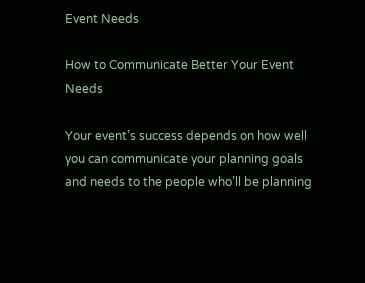Event Needs

How to Communicate Better Your Event Needs

Your event’s success depends on how well you can communicate your planning goals and needs to the people who’ll be planning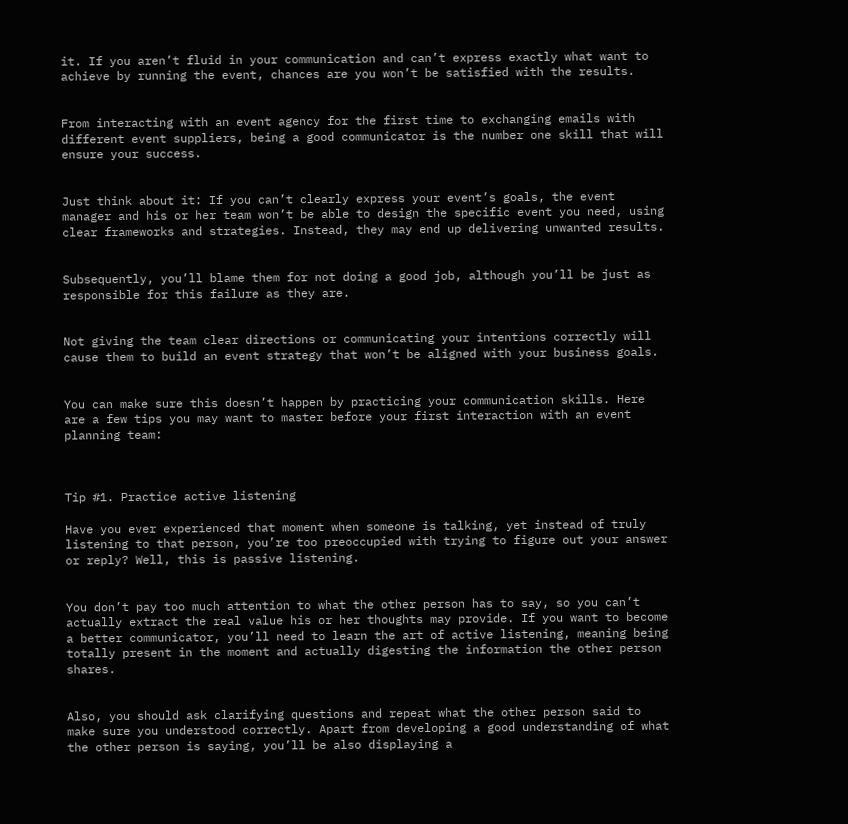it. If you aren’t fluid in your communication and can’t express exactly what want to achieve by running the event, chances are you won’t be satisfied with the results.


From interacting with an event agency for the first time to exchanging emails with different event suppliers, being a good communicator is the number one skill that will ensure your success.


Just think about it: If you can’t clearly express your event’s goals, the event manager and his or her team won’t be able to design the specific event you need, using clear frameworks and strategies. Instead, they may end up delivering unwanted results.


Subsequently, you’ll blame them for not doing a good job, although you’ll be just as responsible for this failure as they are.


Not giving the team clear directions or communicating your intentions correctly will cause them to build an event strategy that won’t be aligned with your business goals.


You can make sure this doesn’t happen by practicing your communication skills. Here are a few tips you may want to master before your first interaction with an event planning team:



Tip #1. Practice active listening

Have you ever experienced that moment when someone is talking, yet instead of truly listening to that person, you’re too preoccupied with trying to figure out your answer or reply? Well, this is passive listening.


You don’t pay too much attention to what the other person has to say, so you can’t actually extract the real value his or her thoughts may provide. If you want to become a better communicator, you’ll need to learn the art of active listening, meaning being totally present in the moment and actually digesting the information the other person shares.


Also, you should ask clarifying questions and repeat what the other person said to make sure you understood correctly. Apart from developing a good understanding of what the other person is saying, you’ll be also displaying a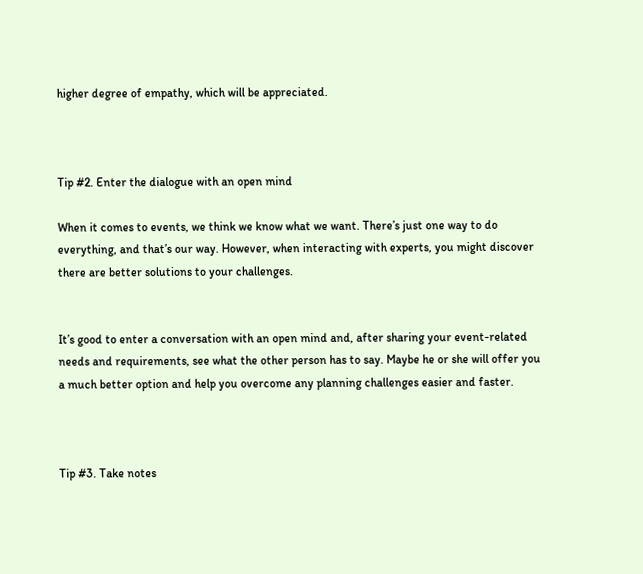higher degree of empathy, which will be appreciated.



Tip #2. Enter the dialogue with an open mind

When it comes to events, we think we know what we want. There’s just one way to do everything, and that’s our way. However, when interacting with experts, you might discover there are better solutions to your challenges.


It’s good to enter a conversation with an open mind and, after sharing your event-related needs and requirements, see what the other person has to say. Maybe he or she will offer you a much better option and help you overcome any planning challenges easier and faster.



Tip #3. Take notes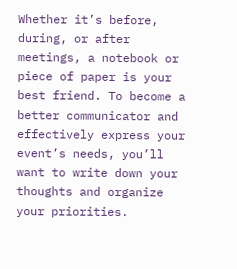Whether it’s before, during, or after meetings, a notebook or piece of paper is your best friend. To become a better communicator and effectively express your event’s needs, you’ll want to write down your thoughts and organize your priorities.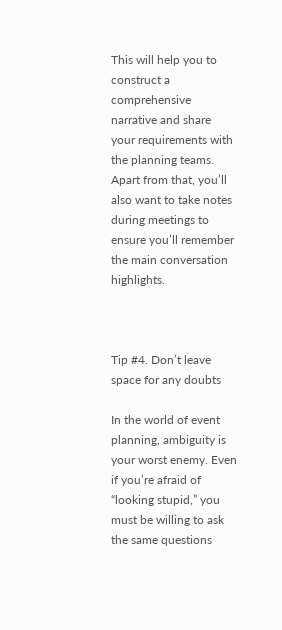This will help you to construct a comprehensive narrative and share your requirements with the planning teams. Apart from that, you’ll also want to take notes during meetings to ensure you’ll remember the main conversation highlights.



Tip #4. Don’t leave space for any doubts

In the world of event planning, ambiguity is your worst enemy. Even if you’re afraid of “looking stupid,” you must be willing to ask the same questions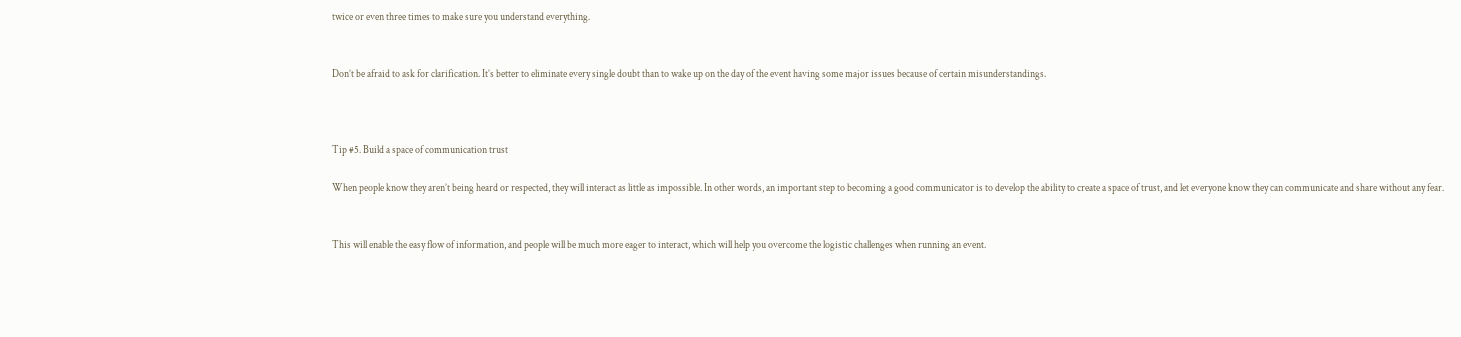twice or even three times to make sure you understand everything.


Don’t be afraid to ask for clarification. It’s better to eliminate every single doubt than to wake up on the day of the event having some major issues because of certain misunderstandings.



Tip #5. Build a space of communication trust

When people know they aren’t being heard or respected, they will interact as little as impossible. In other words, an important step to becoming a good communicator is to develop the ability to create a space of trust, and let everyone know they can communicate and share without any fear.


This will enable the easy flow of information, and people will be much more eager to interact, which will help you overcome the logistic challenges when running an event.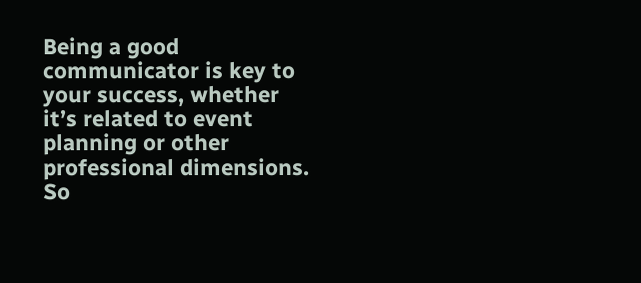Being a good communicator is key to your success, whether it’s related to event planning or other professional dimensions. So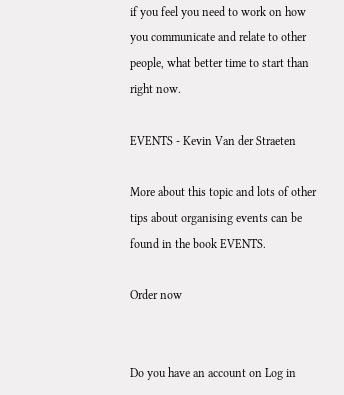if you feel you need to work on how you communicate and relate to other people, what better time to start than right now.

EVENTS - Kevin Van der Straeten

More about this topic and lots of other tips about organising events can be found in the book EVENTS.

Order now


Do you have an account on Log in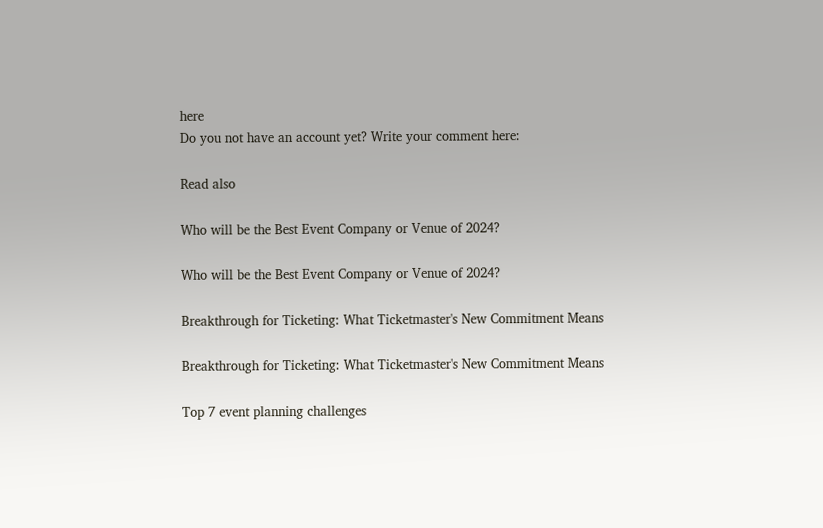here
Do you not have an account yet? Write your comment here:

Read also

Who will be the Best Event Company or Venue of 2024?

Who will be the Best Event Company or Venue of 2024?

Breakthrough for Ticketing: What Ticketmaster's New Commitment Means

Breakthrough for Ticketing: What Ticketmaster's New Commitment Means

Top 7 event planning challenges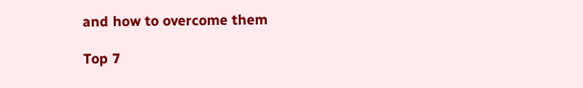and how to overcome them

Top 7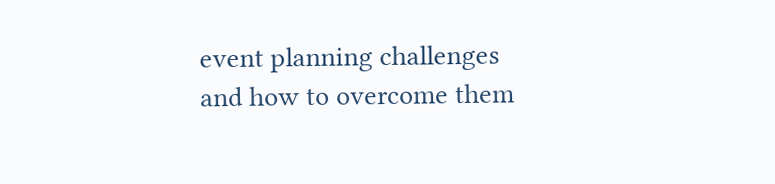event planning challenges and how to overcome them